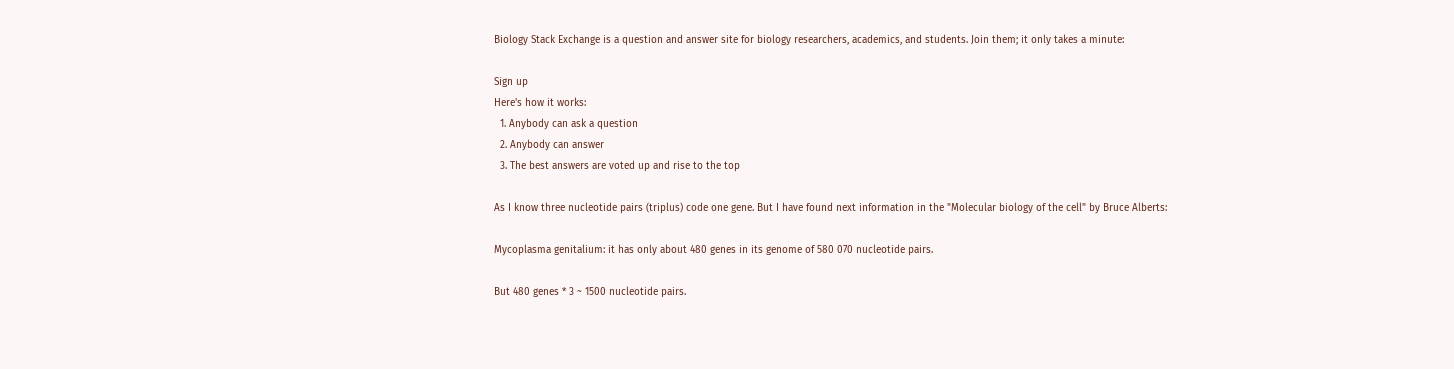Biology Stack Exchange is a question and answer site for biology researchers, academics, and students. Join them; it only takes a minute:

Sign up
Here's how it works:
  1. Anybody can ask a question
  2. Anybody can answer
  3. The best answers are voted up and rise to the top

As I know three nucleotide pairs (triplus) code one gene. But I have found next information in the "Molecular biology of the cell" by Bruce Alberts:

Mycoplasma genitalium: it has only about 480 genes in its genome of 580 070 nucleotide pairs.

But 480 genes * 3 ~ 1500 nucleotide pairs.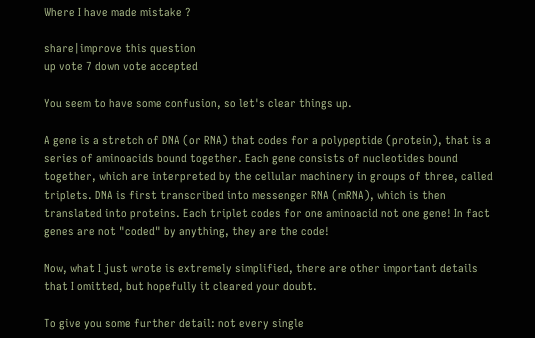Where I have made mistake ?

share|improve this question
up vote 7 down vote accepted

You seem to have some confusion, so let's clear things up.

A gene is a stretch of DNA (or RNA) that codes for a polypeptide (protein), that is a series of aminoacids bound together. Each gene consists of nucleotides bound together, which are interpreted by the cellular machinery in groups of three, called triplets. DNA is first transcribed into messenger RNA (mRNA), which is then translated into proteins. Each triplet codes for one aminoacid not one gene! In fact genes are not "coded" by anything, they are the code!

Now, what I just wrote is extremely simplified, there are other important details that I omitted, but hopefully it cleared your doubt.

To give you some further detail: not every single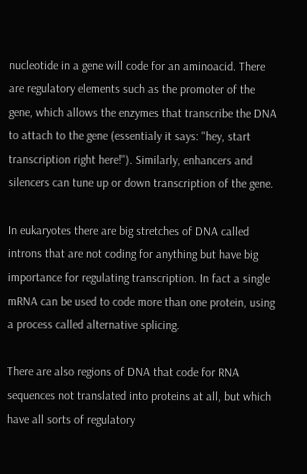nucleotide in a gene will code for an aminoacid. There are regulatory elements such as the promoter of the gene, which allows the enzymes that transcribe the DNA to attach to the gene (essentialy it says: "hey, start transcription right here!"). Similarly, enhancers and silencers can tune up or down transcription of the gene.

In eukaryotes there are big stretches of DNA called introns that are not coding for anything but have big importance for regulating transcription. In fact a single mRNA can be used to code more than one protein, using a process called alternative splicing.

There are also regions of DNA that code for RNA sequences not translated into proteins at all, but which have all sorts of regulatory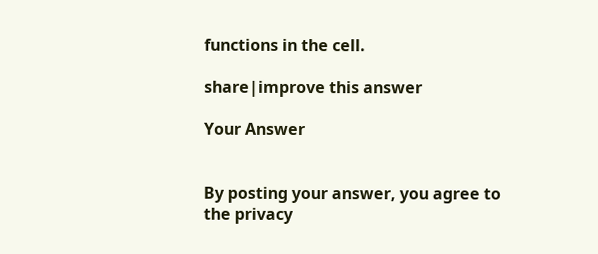functions in the cell.

share|improve this answer

Your Answer


By posting your answer, you agree to the privacy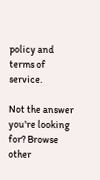policy and terms of service.

Not the answer you're looking for? Browse other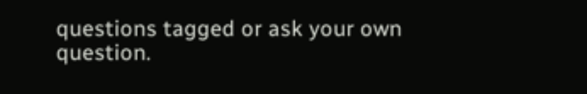questions tagged or ask your own question.